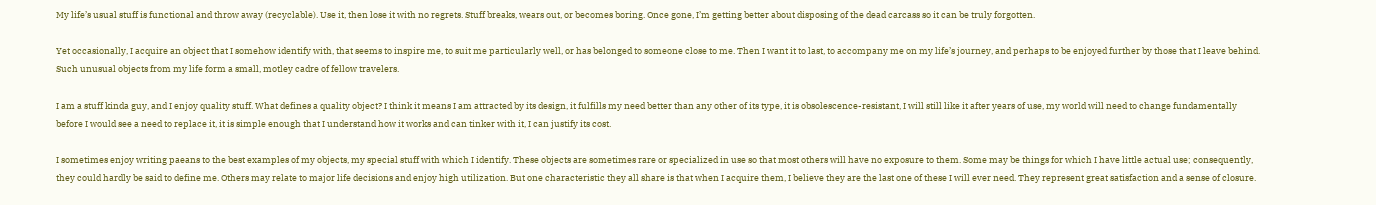My life’s usual stuff is functional and throw away (recyclable). Use it, then lose it with no regrets. Stuff breaks, wears out, or becomes boring. Once gone, I’m getting better about disposing of the dead carcass so it can be truly forgotten.

Yet occasionally, I acquire an object that I somehow identify with, that seems to inspire me, to suit me particularly well, or has belonged to someone close to me. Then I want it to last, to accompany me on my life’s journey, and perhaps to be enjoyed further by those that I leave behind. Such unusual objects from my life form a small, motley cadre of fellow travelers.

I am a stuff kinda guy, and I enjoy quality stuff. What defines a quality object? I think it means I am attracted by its design, it fulfills my need better than any other of its type, it is obsolescence-resistant, I will still like it after years of use, my world will need to change fundamentally before I would see a need to replace it, it is simple enough that I understand how it works and can tinker with it, I can justify its cost.

I sometimes enjoy writing paeans to the best examples of my objects, my special stuff with which I identify. These objects are sometimes rare or specialized in use so that most others will have no exposure to them. Some may be things for which I have little actual use; consequently, they could hardly be said to define me. Others may relate to major life decisions and enjoy high utilization. But one characteristic they all share is that when I acquire them, I believe they are the last one of these I will ever need. They represent great satisfaction and a sense of closure.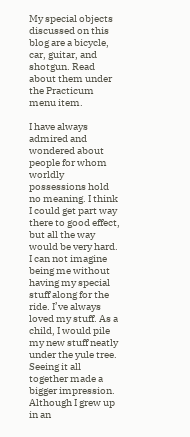My special objects discussed on this blog are a bicycle, car, guitar, and shotgun. Read about them under the Practicum menu item.

I have always admired and wondered about people for whom worldly possessions hold no meaning. I think I could get part way there to good effect, but all the way would be very hard. I can not imagine being me without having my special stuff along for the ride. I’ve always loved my stuff. As a child, I would pile my new stuff neatly under the yule tree. Seeing it all together made a bigger impression. Although I grew up in an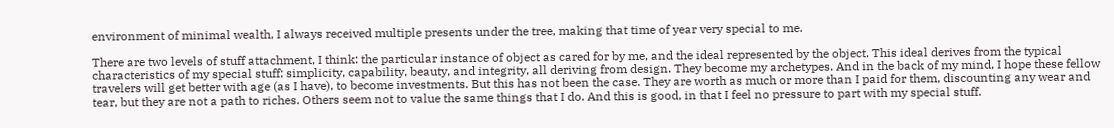environment of minimal wealth, I always received multiple presents under the tree, making that time of year very special to me.

There are two levels of stuff attachment, I think: the particular instance of object as cared for by me, and the ideal represented by the object. This ideal derives from the typical characteristics of my special stuff: simplicity, capability, beauty, and integrity, all deriving from design. They become my archetypes. And in the back of my mind, I hope these fellow travelers will get better with age (as I have), to become investments. But this has not been the case. They are worth as much or more than I paid for them, discounting any wear and tear, but they are not a path to riches. Others seem not to value the same things that I do. And this is good, in that I feel no pressure to part with my special stuff.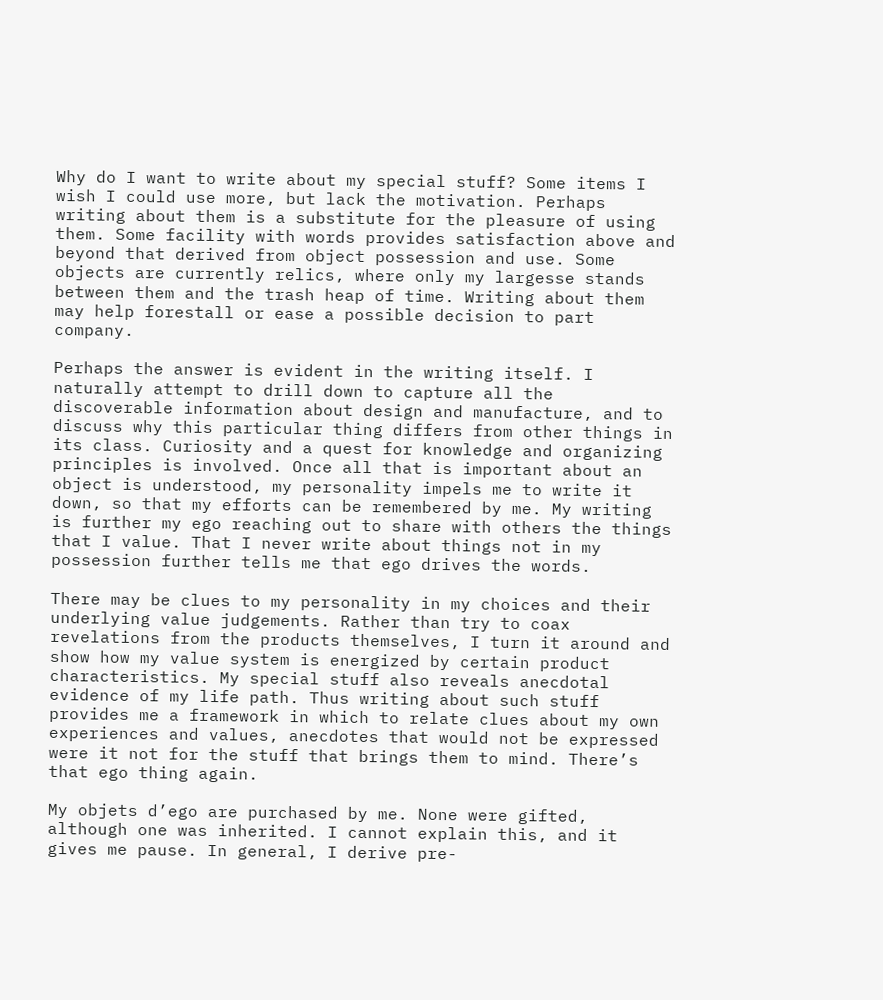Why do I want to write about my special stuff? Some items I wish I could use more, but lack the motivation. Perhaps writing about them is a substitute for the pleasure of using them. Some facility with words provides satisfaction above and beyond that derived from object possession and use. Some objects are currently relics, where only my largesse stands between them and the trash heap of time. Writing about them may help forestall or ease a possible decision to part company.

Perhaps the answer is evident in the writing itself. I naturally attempt to drill down to capture all the discoverable information about design and manufacture, and to discuss why this particular thing differs from other things in its class. Curiosity and a quest for knowledge and organizing principles is involved. Once all that is important about an object is understood, my personality impels me to write it down, so that my efforts can be remembered by me. My writing is further my ego reaching out to share with others the things that I value. That I never write about things not in my possession further tells me that ego drives the words.

There may be clues to my personality in my choices and their underlying value judgements. Rather than try to coax revelations from the products themselves, I turn it around and show how my value system is energized by certain product characteristics. My special stuff also reveals anecdotal evidence of my life path. Thus writing about such stuff provides me a framework in which to relate clues about my own experiences and values, anecdotes that would not be expressed were it not for the stuff that brings them to mind. There’s that ego thing again.

My objets d’ego are purchased by me. None were gifted, although one was inherited. I cannot explain this, and it gives me pause. In general, I derive pre-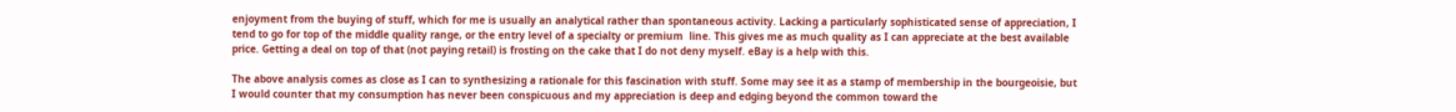enjoyment from the buying of stuff, which for me is usually an analytical rather than spontaneous activity. Lacking a particularly sophisticated sense of appreciation, I tend to go for top of the middle quality range, or the entry level of a specialty or premium  line. This gives me as much quality as I can appreciate at the best available price. Getting a deal on top of that (not paying retail) is frosting on the cake that I do not deny myself. eBay is a help with this.

The above analysis comes as close as I can to synthesizing a rationale for this fascination with stuff. Some may see it as a stamp of membership in the bourgeoisie, but I would counter that my consumption has never been conspicuous and my appreciation is deep and edging beyond the common toward the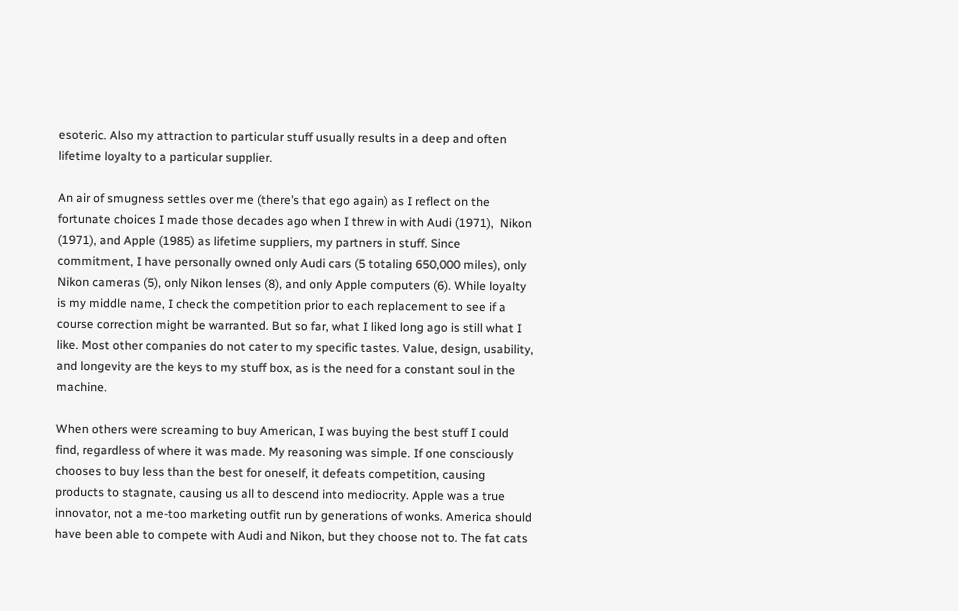esoteric. Also my attraction to particular stuff usually results in a deep and often lifetime loyalty to a particular supplier.

An air of smugness settles over me (there’s that ego again) as I reflect on the fortunate choices I made those decades ago when I threw in with Audi (1971),  Nikon (1971), and Apple (1985) as lifetime suppliers, my partners in stuff. Since commitment, I have personally owned only Audi cars (5 totaling 650,000 miles), only Nikon cameras (5), only Nikon lenses (8), and only Apple computers (6). While loyalty is my middle name, I check the competition prior to each replacement to see if a course correction might be warranted. But so far, what I liked long ago is still what I like. Most other companies do not cater to my specific tastes. Value, design, usability, and longevity are the keys to my stuff box, as is the need for a constant soul in the machine.

When others were screaming to buy American, I was buying the best stuff I could find, regardless of where it was made. My reasoning was simple. If one consciously chooses to buy less than the best for oneself, it defeats competition, causing products to stagnate, causing us all to descend into mediocrity. Apple was a true innovator, not a me-too marketing outfit run by generations of wonks. America should have been able to compete with Audi and Nikon, but they choose not to. The fat cats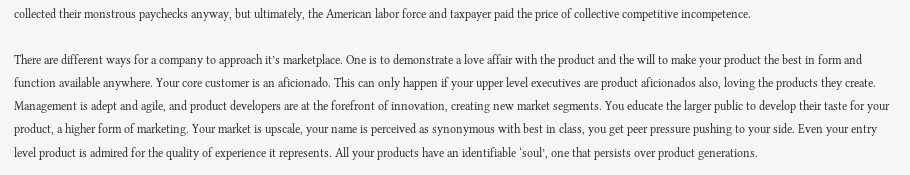collected their monstrous paychecks anyway, but ultimately, the American labor force and taxpayer paid the price of collective competitive incompetence.

There are different ways for a company to approach it’s marketplace. One is to demonstrate a love affair with the product and the will to make your product the best in form and function available anywhere. Your core customer is an aficionado. This can only happen if your upper level executives are product aficionados also, loving the products they create. Management is adept and agile, and product developers are at the forefront of innovation, creating new market segments. You educate the larger public to develop their taste for your product, a higher form of marketing. Your market is upscale, your name is perceived as synonymous with best in class, you get peer pressure pushing to your side. Even your entry level product is admired for the quality of experience it represents. All your products have an identifiable ‘soul’, one that persists over product generations.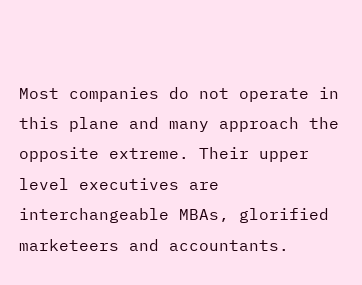Most companies do not operate in this plane and many approach the opposite extreme. Their upper level executives are interchangeable MBAs, glorified marketeers and accountants.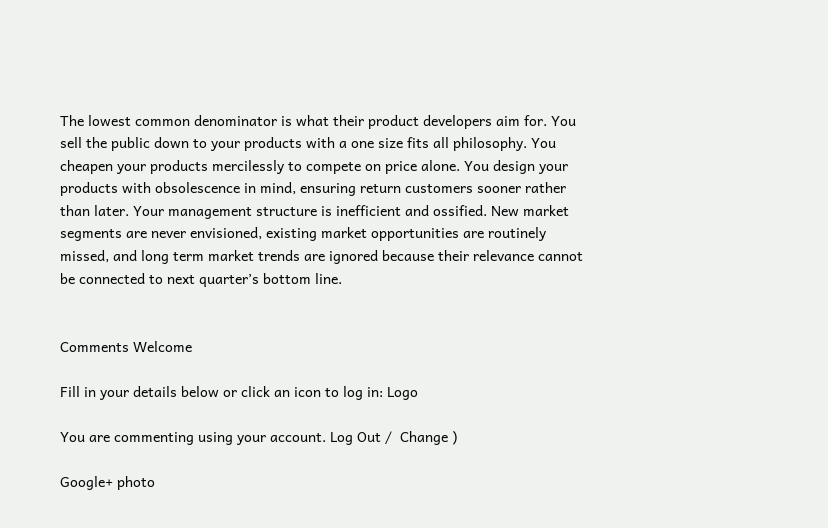The lowest common denominator is what their product developers aim for. You sell the public down to your products with a one size fits all philosophy. You cheapen your products mercilessly to compete on price alone. You design your products with obsolescence in mind, ensuring return customers sooner rather than later. Your management structure is inefficient and ossified. New market segments are never envisioned, existing market opportunities are routinely missed, and long term market trends are ignored because their relevance cannot be connected to next quarter’s bottom line.


Comments Welcome

Fill in your details below or click an icon to log in: Logo

You are commenting using your account. Log Out /  Change )

Google+ photo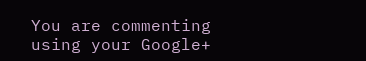You are commenting using your Google+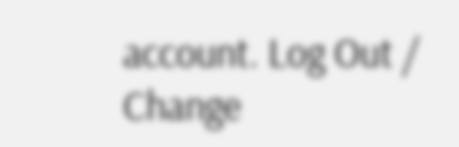account. Log Out /  Change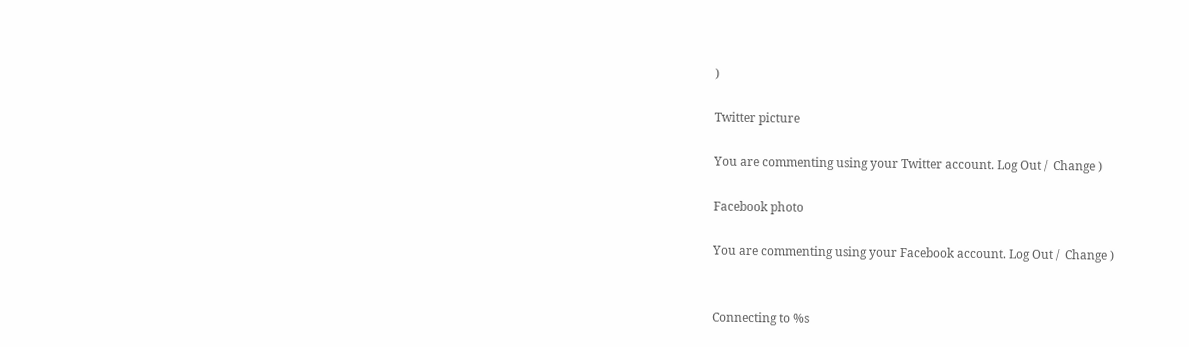)

Twitter picture

You are commenting using your Twitter account. Log Out /  Change )

Facebook photo

You are commenting using your Facebook account. Log Out /  Change )


Connecting to %s